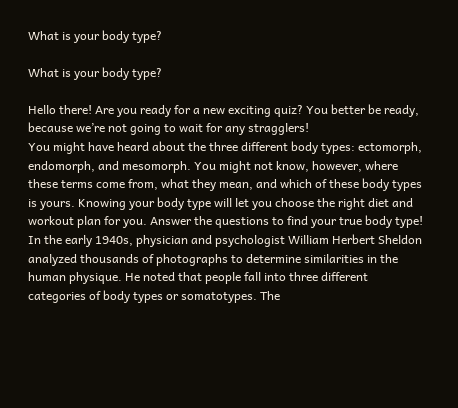What is your body type?

What is your body type?

Hello there! Are you ready for a new exciting quiz? You better be ready, because we’re not going to wait for any stragglers!
You might have heard about the three different body types: ectomorph, endomorph, and mesomorph. You might not know, however, where these terms come from, what they mean, and which of these body types is yours. Knowing your body type will let you choose the right diet and workout plan for you. Answer the questions to find your true body type!
In the early 1940s, physician and psychologist William Herbert Sheldon analyzed thousands of photographs to determine similarities in the human physique. He noted that people fall into three different categories of body types or somatotypes. The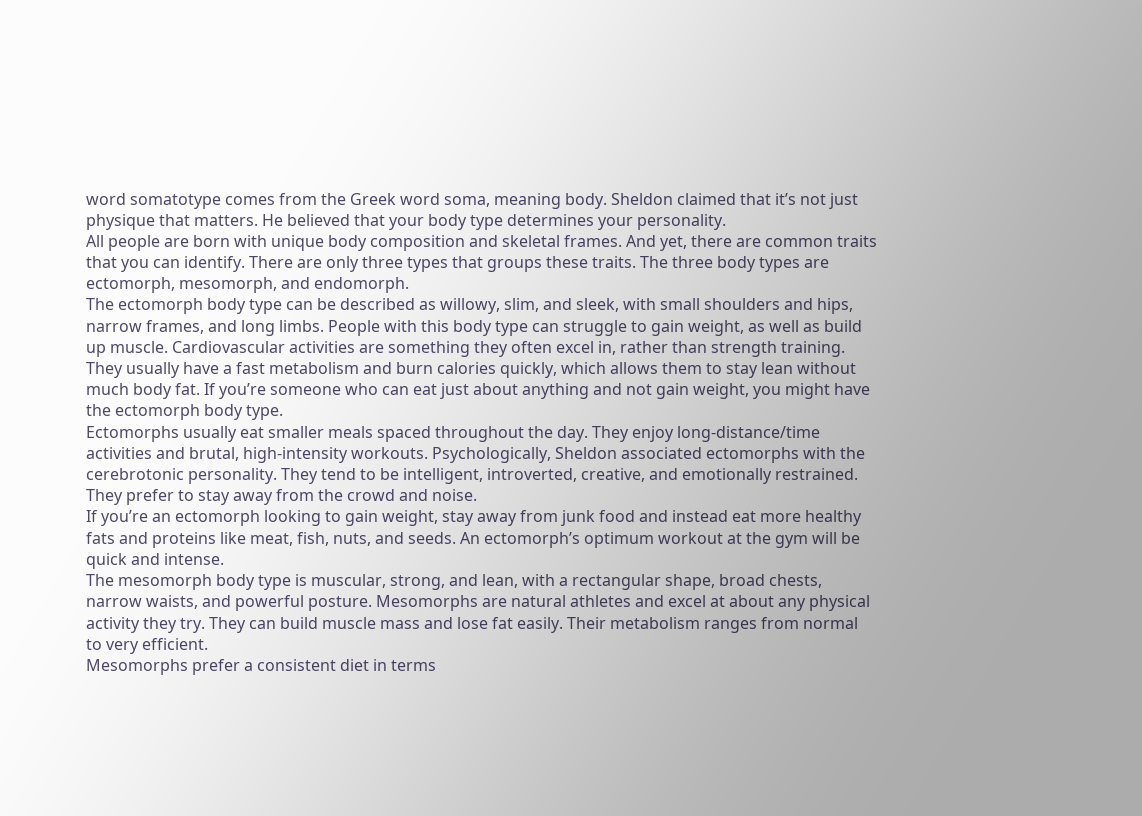word somatotype comes from the Greek word soma, meaning body. Sheldon claimed that it’s not just physique that matters. He believed that your body type determines your personality.
All people are born with unique body composition and skeletal frames. And yet, there are common traits that you can identify. There are only three types that groups these traits. The three body types are ectomorph, mesomorph, and endomorph.
The ectomorph body type can be described as willowy, slim, and sleek, with small shoulders and hips, narrow frames, and long limbs. People with this body type can struggle to gain weight, as well as build up muscle. Cardiovascular activities are something they often excel in, rather than strength training. They usually have a fast metabolism and burn calories quickly, which allows them to stay lean without much body fat. If you’re someone who can eat just about anything and not gain weight, you might have the ectomorph body type.
Ectomorphs usually eat smaller meals spaced throughout the day. They enjoy long-distance/time activities and brutal, high-intensity workouts. Psychologically, Sheldon associated ectomorphs with the cerebrotonic personality. They tend to be intelligent, introverted, creative, and emotionally restrained. They prefer to stay away from the crowd and noise.
If you’re an ectomorph looking to gain weight, stay away from junk food and instead eat more healthy fats and proteins like meat, fish, nuts, and seeds. An ectomorph’s optimum workout at the gym will be quick and intense.
The mesomorph body type is muscular, strong, and lean, with a rectangular shape, broad chests, narrow waists, and powerful posture. Mesomorphs are natural athletes and excel at about any physical activity they try. They can build muscle mass and lose fat easily. Their metabolism ranges from normal to very efficient.
Mesomorphs prefer a consistent diet in terms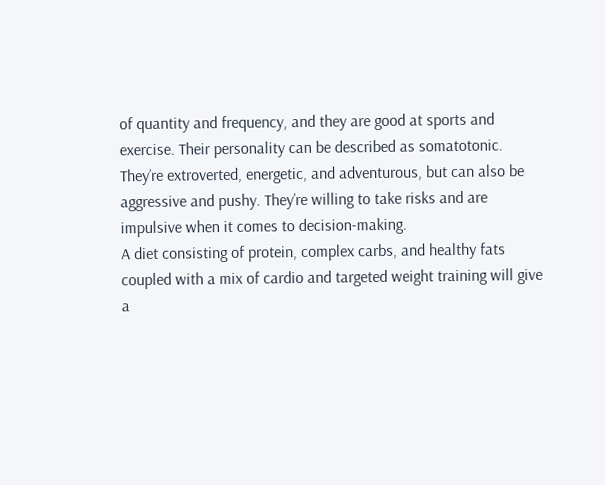of quantity and frequency, and they are good at sports and exercise. Their personality can be described as somatotonic. They’re extroverted, energetic, and adventurous, but can also be aggressive and pushy. They’re willing to take risks and are impulsive when it comes to decision-making.
A diet consisting of protein, complex carbs, and healthy fats coupled with a mix of cardio and targeted weight training will give a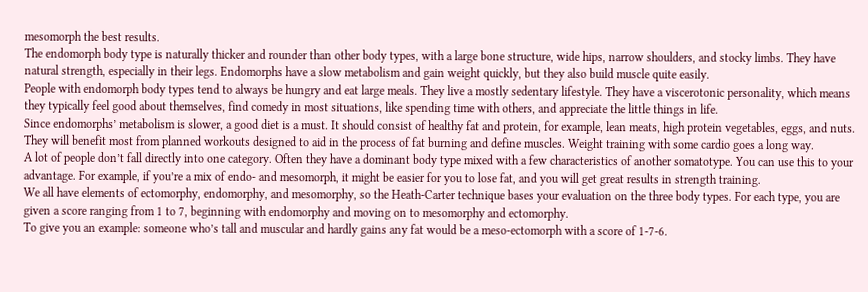mesomorph the best results.
The endomorph body type is naturally thicker and rounder than other body types, with a large bone structure, wide hips, narrow shoulders, and stocky limbs. They have natural strength, especially in their legs. Endomorphs have a slow metabolism and gain weight quickly, but they also build muscle quite easily.
People with endomorph body types tend to always be hungry and eat large meals. They live a mostly sedentary lifestyle. They have a viscerotonic personality, which means they typically feel good about themselves, find comedy in most situations, like spending time with others, and appreciate the little things in life.
Since endomorphs’ metabolism is slower, a good diet is a must. It should consist of healthy fat and protein, for example, lean meats, high protein vegetables, eggs, and nuts. They will benefit most from planned workouts designed to aid in the process of fat burning and define muscles. Weight training with some cardio goes a long way.
A lot of people don’t fall directly into one category. Often they have a dominant body type mixed with a few characteristics of another somatotype. You can use this to your advantage. For example, if you’re a mix of endo- and mesomorph, it might be easier for you to lose fat, and you will get great results in strength training.
We all have elements of ectomorphy, endomorphy, and mesomorphy, so the Heath-Carter technique bases your evaluation on the three body types. For each type, you are given a score ranging from 1 to 7, beginning with endomorphy and moving on to mesomorphy and ectomorphy.
To give you an example: someone who’s tall and muscular and hardly gains any fat would be a meso-ectomorph with a score of 1-7-6.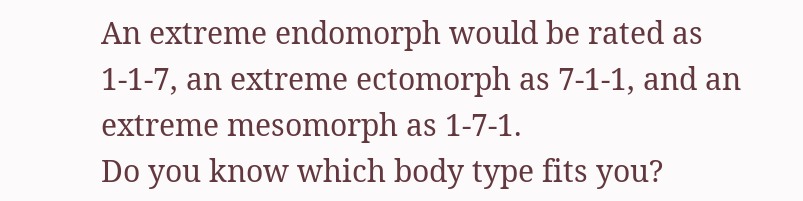An extreme endomorph would be rated as 1-1-7, an extreme ectomorph as 7-1-1, and an extreme mesomorph as 1-7-1.
Do you know which body type fits you?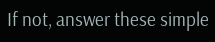If not, answer these simple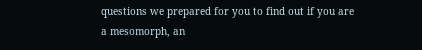questions we prepared for you to find out if you are a mesomorph, an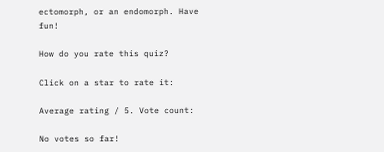ectomorph, or an endomorph. Have fun!

How do you rate this quiz?

Click on a star to rate it:

Average rating / 5. Vote count:

No votes so far!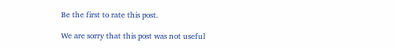Be the first to rate this post.

We are sorry that this post was not useful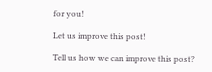for you!

Let us improve this post!

Tell us how we can improve this post?